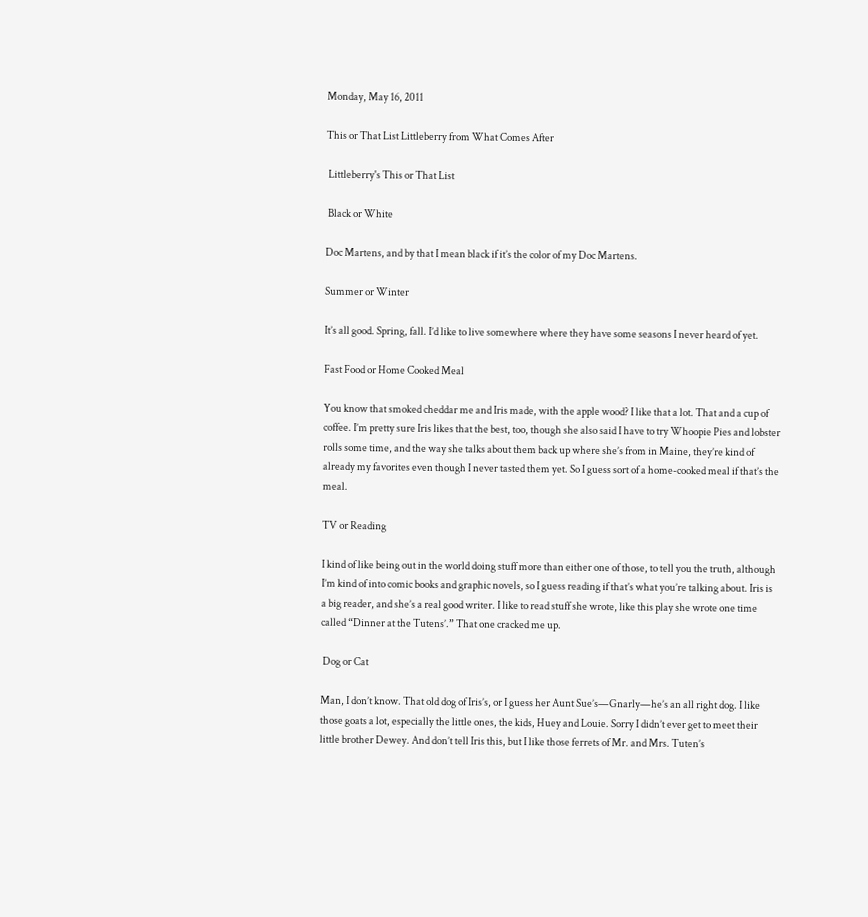Monday, May 16, 2011

This or That List Littleberry from What Comes After

 Littleberry's This or That List

 Black or White

Doc Martens, and by that I mean black if it’s the color of my Doc Martens.

Summer or Winter

It’s all good. Spring, fall. I’d like to live somewhere where they have some seasons I never heard of yet.

Fast Food or Home Cooked Meal

You know that smoked cheddar me and Iris made, with the apple wood? I like that a lot. That and a cup of coffee. I’m pretty sure Iris likes that the best, too, though she also said I have to try Whoopie Pies and lobster rolls some time, and the way she talks about them back up where she’s from in Maine, they’re kind of already my favorites even though I never tasted them yet. So I guess sort of a home-cooked meal if that’s the meal.

TV or Reading

I kind of like being out in the world doing stuff more than either one of those, to tell you the truth, although I’m kind of into comic books and graphic novels, so I guess reading if that’s what you’re talking about. Iris is a big reader, and she’s a real good writer. I like to read stuff she wrote, like this play she wrote one time called “Dinner at the Tutens’.” That one cracked me up.

 Dog or Cat

Man, I don’t know. That old dog of Iris’s, or I guess her Aunt Sue’s—Gnarly—he’s an all right dog. I like those goats a lot, especially the little ones, the kids, Huey and Louie. Sorry I didn’t ever get to meet their little brother Dewey. And don’t tell Iris this, but I like those ferrets of Mr. and Mrs. Tuten’s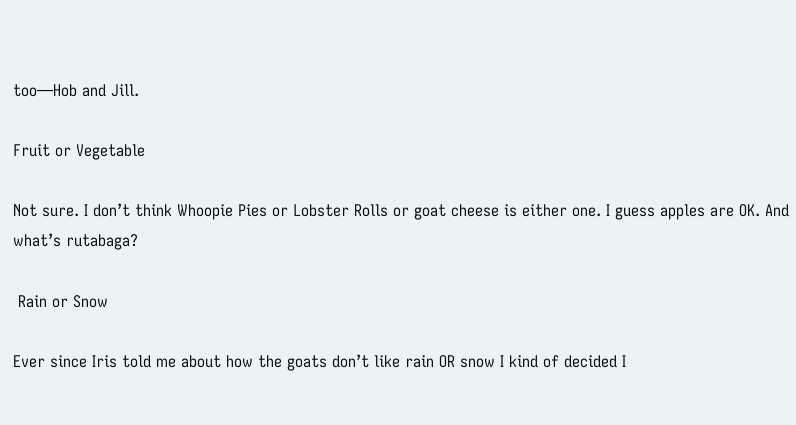too—Hob and Jill.

Fruit or Vegetable

Not sure. I don’t think Whoopie Pies or Lobster Rolls or goat cheese is either one. I guess apples are OK. And what’s rutabaga?

 Rain or Snow

Ever since Iris told me about how the goats don’t like rain OR snow I kind of decided I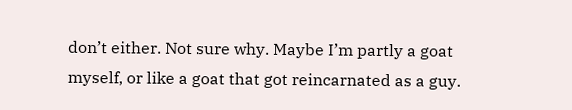don’t either. Not sure why. Maybe I’m partly a goat myself, or like a goat that got reincarnated as a guy.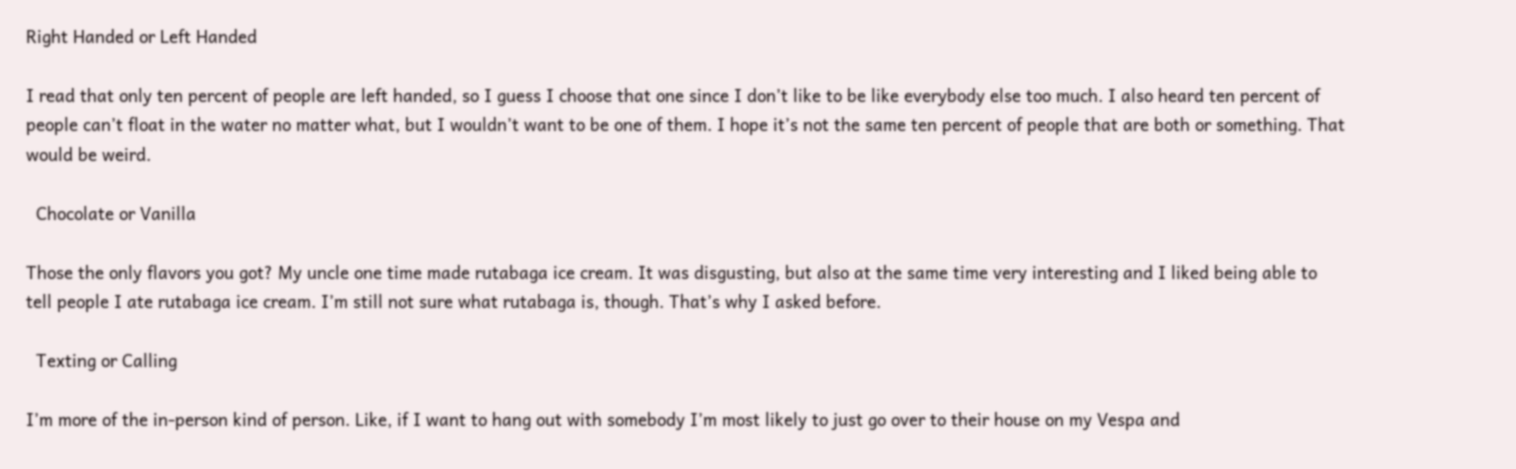Right Handed or Left Handed

I read that only ten percent of people are left handed, so I guess I choose that one since I don’t like to be like everybody else too much. I also heard ten percent of people can’t float in the water no matter what, but I wouldn’t want to be one of them. I hope it’s not the same ten percent of people that are both or something. That would be weird.

  Chocolate or Vanilla

Those the only flavors you got? My uncle one time made rutabaga ice cream. It was disgusting, but also at the same time very interesting and I liked being able to tell people I ate rutabaga ice cream. I’m still not sure what rutabaga is, though. That’s why I asked before.

  Texting or Calling

I’m more of the in-person kind of person. Like, if I want to hang out with somebody I’m most likely to just go over to their house on my Vespa and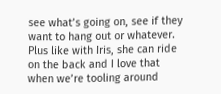see what’s going on, see if they want to hang out or whatever. Plus like with Iris, she can ride on the back and I love that when we’re tooling around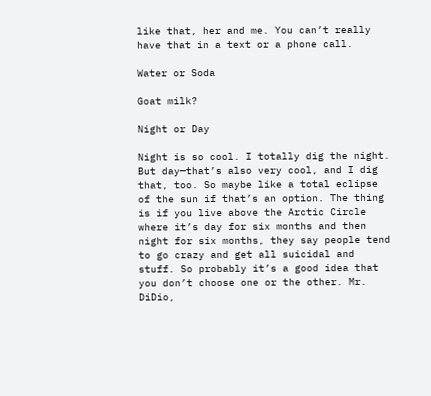like that, her and me. You can’t really have that in a text or a phone call.

Water or Soda

Goat milk?

Night or Day

Night is so cool. I totally dig the night. But day—that’s also very cool, and I dig that, too. So maybe like a total eclipse of the sun if that’s an option. The thing is if you live above the Arctic Circle where it’s day for six months and then night for six months, they say people tend to go crazy and get all suicidal and stuff. So probably it’s a good idea that you don’t choose one or the other. Mr. DiDio,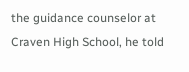the guidance counselor at Craven High School, he told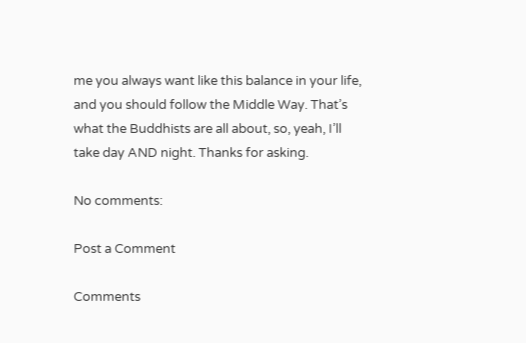me you always want like this balance in your life, and you should follow the Middle Way. That’s what the Buddhists are all about, so, yeah, I’ll take day AND night. Thanks for asking.

No comments:

Post a Comment

Comments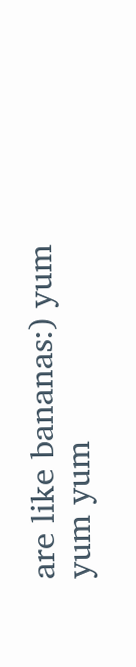are like bananas:) yum yum yum